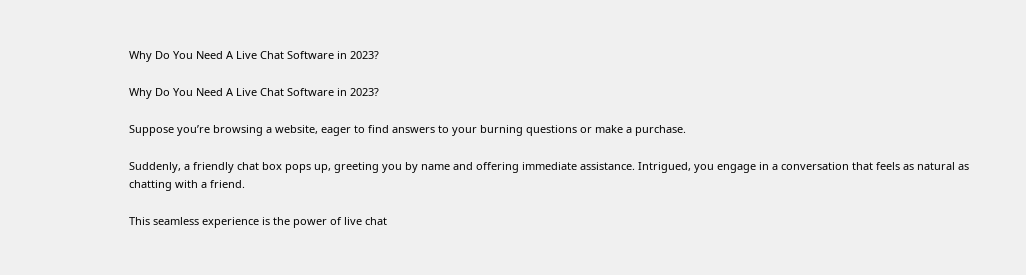Why Do You Need A Live Chat Software in 2023?

Why Do You Need A Live Chat Software in 2023?

Suppose you’re browsing a website, eager to find answers to your burning questions or make a purchase.

Suddenly, a friendly chat box pops up, greeting you by name and offering immediate assistance. Intrigued, you engage in a conversation that feels as natural as chatting with a friend.

This seamless experience is the power of live chat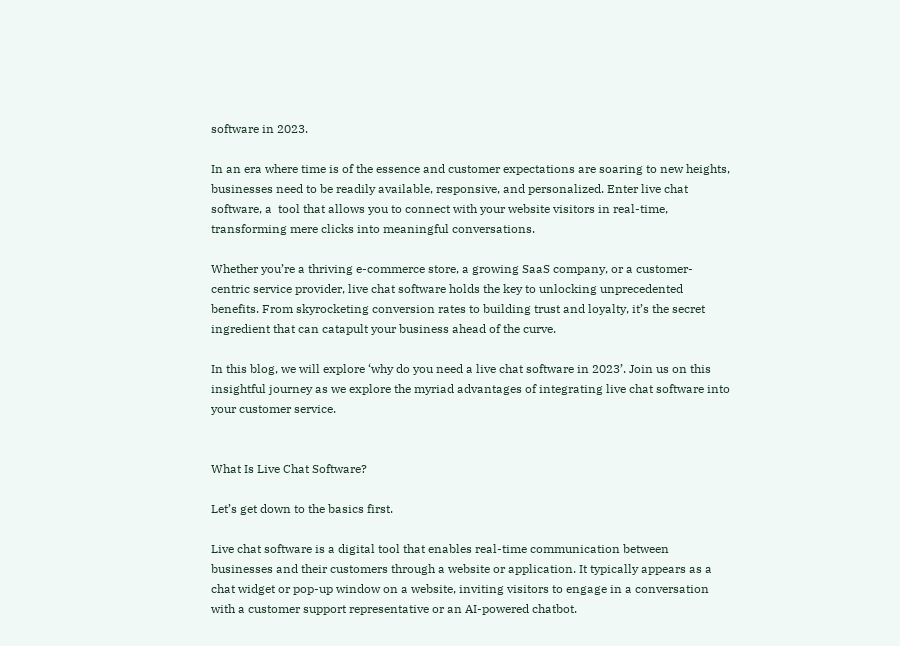software in 2023.

In an era where time is of the essence and customer expectations are soaring to new heights, businesses need to be readily available, responsive, and personalized. Enter live chat software, a  tool that allows you to connect with your website visitors in real-time, transforming mere clicks into meaningful conversations.

Whether you’re a thriving e-commerce store, a growing SaaS company, or a customer-centric service provider, live chat software holds the key to unlocking unprecedented benefits. From skyrocketing conversion rates to building trust and loyalty, it’s the secret ingredient that can catapult your business ahead of the curve.

In this blog, we will explore ‘why do you need a live chat software in 2023’. Join us on this insightful journey as we explore the myriad advantages of integrating live chat software into your customer service.


What Is Live Chat Software?

Let’s get down to the basics first.

Live chat software is a digital tool that enables real-time communication between businesses and their customers through a website or application. It typically appears as a chat widget or pop-up window on a website, inviting visitors to engage in a conversation with a customer support representative or an AI-powered chatbot.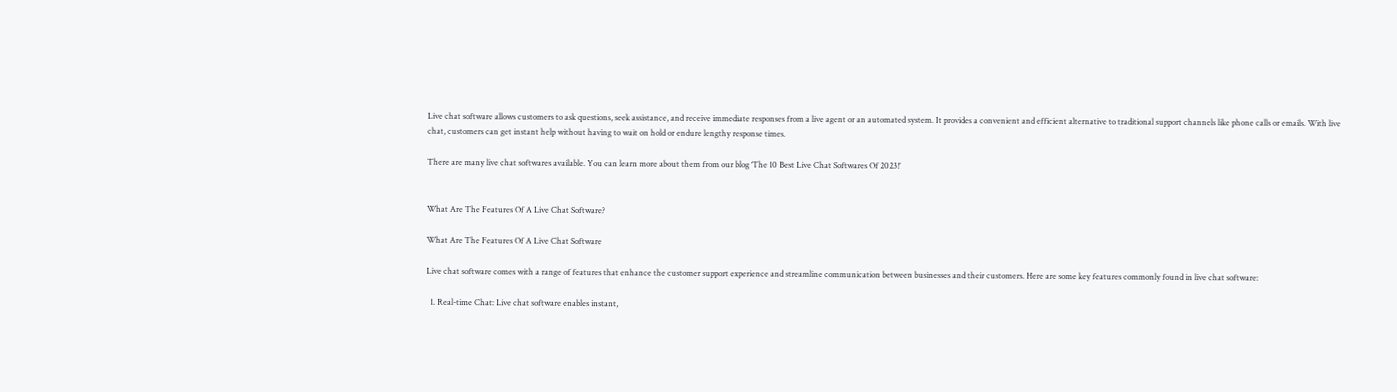Live chat software allows customers to ask questions, seek assistance, and receive immediate responses from a live agent or an automated system. It provides a convenient and efficient alternative to traditional support channels like phone calls or emails. With live chat, customers can get instant help without having to wait on hold or endure lengthy response times.

There are many live chat softwares available. You can learn more about them from our blog ‘The 10 Best Live Chat Softwares Of 2023!’


What Are The Features Of A Live Chat Software?

What Are The Features Of A Live Chat Software

Live chat software comes with a range of features that enhance the customer support experience and streamline communication between businesses and their customers. Here are some key features commonly found in live chat software:

  1. Real-time Chat: Live chat software enables instant,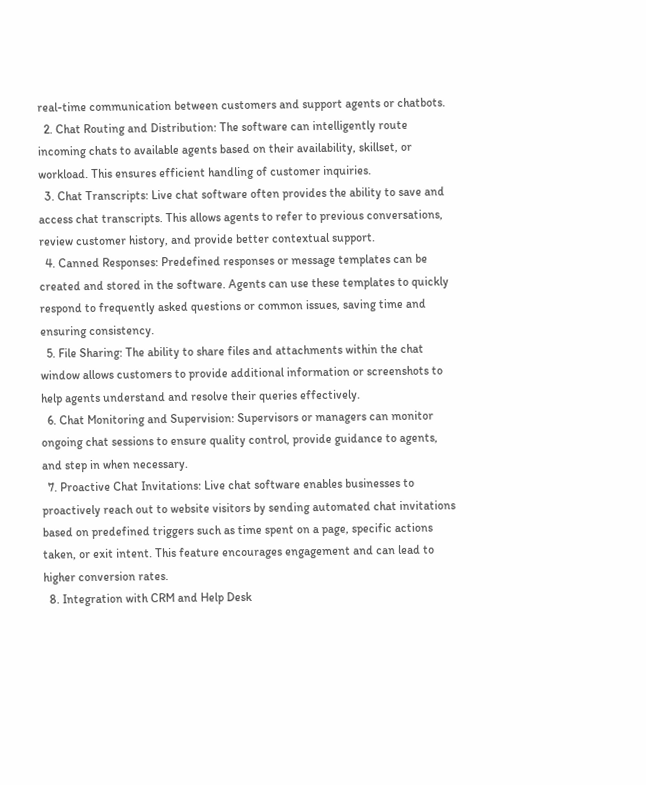real-time communication between customers and support agents or chatbots.
  2. Chat Routing and Distribution: The software can intelligently route incoming chats to available agents based on their availability, skillset, or workload. This ensures efficient handling of customer inquiries.
  3. Chat Transcripts: Live chat software often provides the ability to save and access chat transcripts. This allows agents to refer to previous conversations, review customer history, and provide better contextual support.
  4. Canned Responses: Predefined responses or message templates can be created and stored in the software. Agents can use these templates to quickly respond to frequently asked questions or common issues, saving time and ensuring consistency.
  5. File Sharing: The ability to share files and attachments within the chat window allows customers to provide additional information or screenshots to help agents understand and resolve their queries effectively.
  6. Chat Monitoring and Supervision: Supervisors or managers can monitor ongoing chat sessions to ensure quality control, provide guidance to agents, and step in when necessary.
  7. Proactive Chat Invitations: Live chat software enables businesses to proactively reach out to website visitors by sending automated chat invitations based on predefined triggers such as time spent on a page, specific actions taken, or exit intent. This feature encourages engagement and can lead to higher conversion rates.
  8. Integration with CRM and Help Desk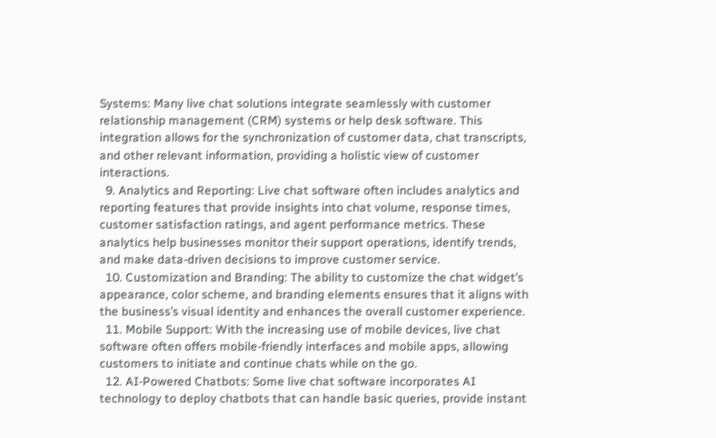Systems: Many live chat solutions integrate seamlessly with customer relationship management (CRM) systems or help desk software. This integration allows for the synchronization of customer data, chat transcripts, and other relevant information, providing a holistic view of customer interactions.
  9. Analytics and Reporting: Live chat software often includes analytics and reporting features that provide insights into chat volume, response times, customer satisfaction ratings, and agent performance metrics. These analytics help businesses monitor their support operations, identify trends, and make data-driven decisions to improve customer service.
  10. Customization and Branding: The ability to customize the chat widget’s appearance, color scheme, and branding elements ensures that it aligns with the business’s visual identity and enhances the overall customer experience.
  11. Mobile Support: With the increasing use of mobile devices, live chat software often offers mobile-friendly interfaces and mobile apps, allowing customers to initiate and continue chats while on the go.
  12. AI-Powered Chatbots: Some live chat software incorporates AI technology to deploy chatbots that can handle basic queries, provide instant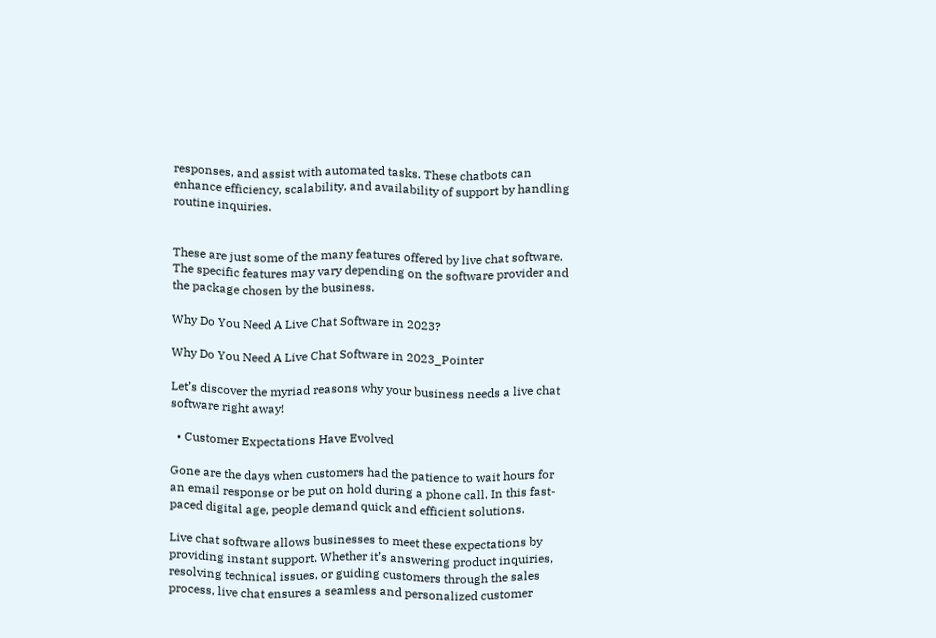responses, and assist with automated tasks. These chatbots can enhance efficiency, scalability, and availability of support by handling routine inquiries.


These are just some of the many features offered by live chat software. The specific features may vary depending on the software provider and the package chosen by the business.

Why Do You Need A Live Chat Software in 2023?

Why Do You Need A Live Chat Software in 2023_Pointer

Let’s discover the myriad reasons why your business needs a live chat software right away!

  • Customer Expectations Have Evolved

Gone are the days when customers had the patience to wait hours for an email response or be put on hold during a phone call. In this fast-paced digital age, people demand quick and efficient solutions.

Live chat software allows businesses to meet these expectations by providing instant support. Whether it’s answering product inquiries, resolving technical issues, or guiding customers through the sales process, live chat ensures a seamless and personalized customer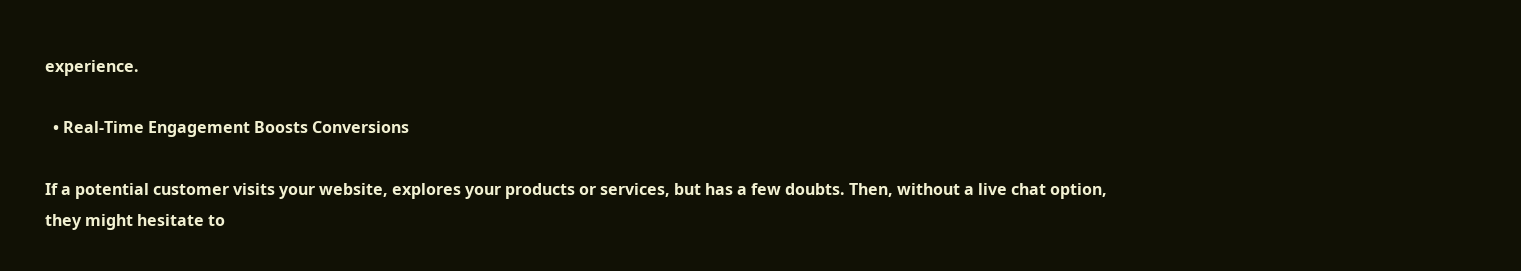experience.

  • Real-Time Engagement Boosts Conversions

If a potential customer visits your website, explores your products or services, but has a few doubts. Then, without a live chat option, they might hesitate to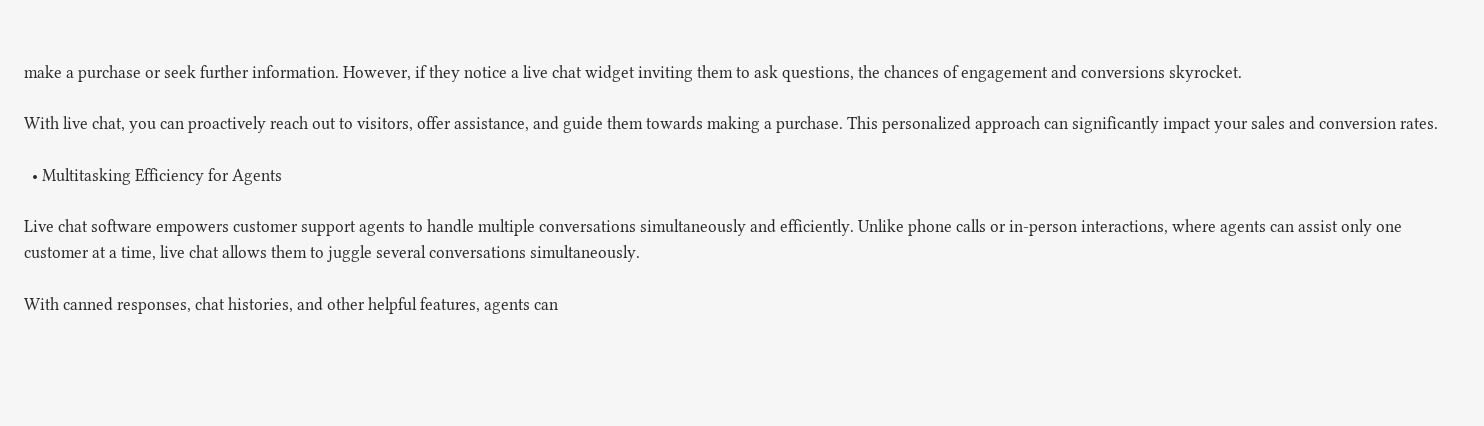make a purchase or seek further information. However, if they notice a live chat widget inviting them to ask questions, the chances of engagement and conversions skyrocket.

With live chat, you can proactively reach out to visitors, offer assistance, and guide them towards making a purchase. This personalized approach can significantly impact your sales and conversion rates.

  • Multitasking Efficiency for Agents

Live chat software empowers customer support agents to handle multiple conversations simultaneously and efficiently. Unlike phone calls or in-person interactions, where agents can assist only one customer at a time, live chat allows them to juggle several conversations simultaneously.

With canned responses, chat histories, and other helpful features, agents can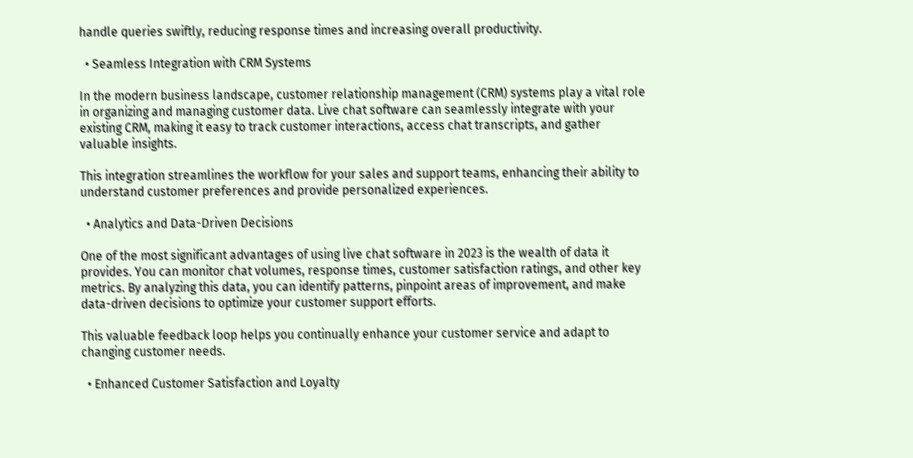handle queries swiftly, reducing response times and increasing overall productivity.

  • Seamless Integration with CRM Systems

In the modern business landscape, customer relationship management (CRM) systems play a vital role in organizing and managing customer data. Live chat software can seamlessly integrate with your existing CRM, making it easy to track customer interactions, access chat transcripts, and gather valuable insights.

This integration streamlines the workflow for your sales and support teams, enhancing their ability to understand customer preferences and provide personalized experiences.

  • Analytics and Data-Driven Decisions

One of the most significant advantages of using live chat software in 2023 is the wealth of data it provides. You can monitor chat volumes, response times, customer satisfaction ratings, and other key metrics. By analyzing this data, you can identify patterns, pinpoint areas of improvement, and make data-driven decisions to optimize your customer support efforts.

This valuable feedback loop helps you continually enhance your customer service and adapt to changing customer needs.

  • Enhanced Customer Satisfaction and Loyalty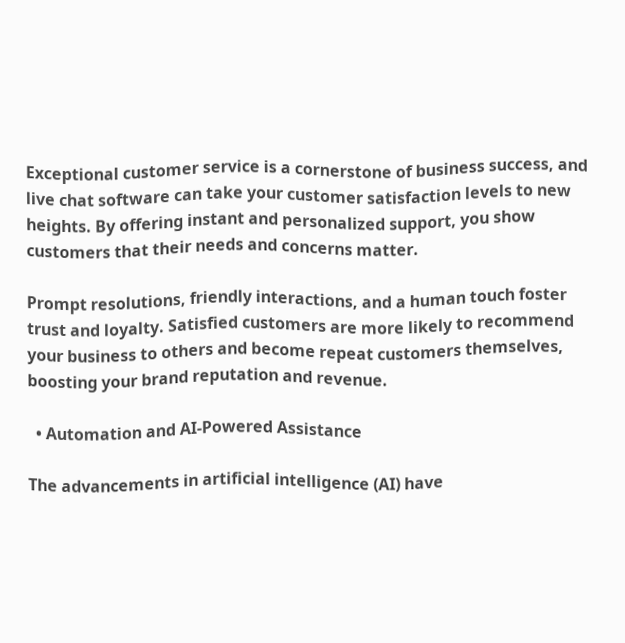Exceptional customer service is a cornerstone of business success, and live chat software can take your customer satisfaction levels to new heights. By offering instant and personalized support, you show customers that their needs and concerns matter.

Prompt resolutions, friendly interactions, and a human touch foster trust and loyalty. Satisfied customers are more likely to recommend your business to others and become repeat customers themselves, boosting your brand reputation and revenue.

  • Automation and AI-Powered Assistance

The advancements in artificial intelligence (AI) have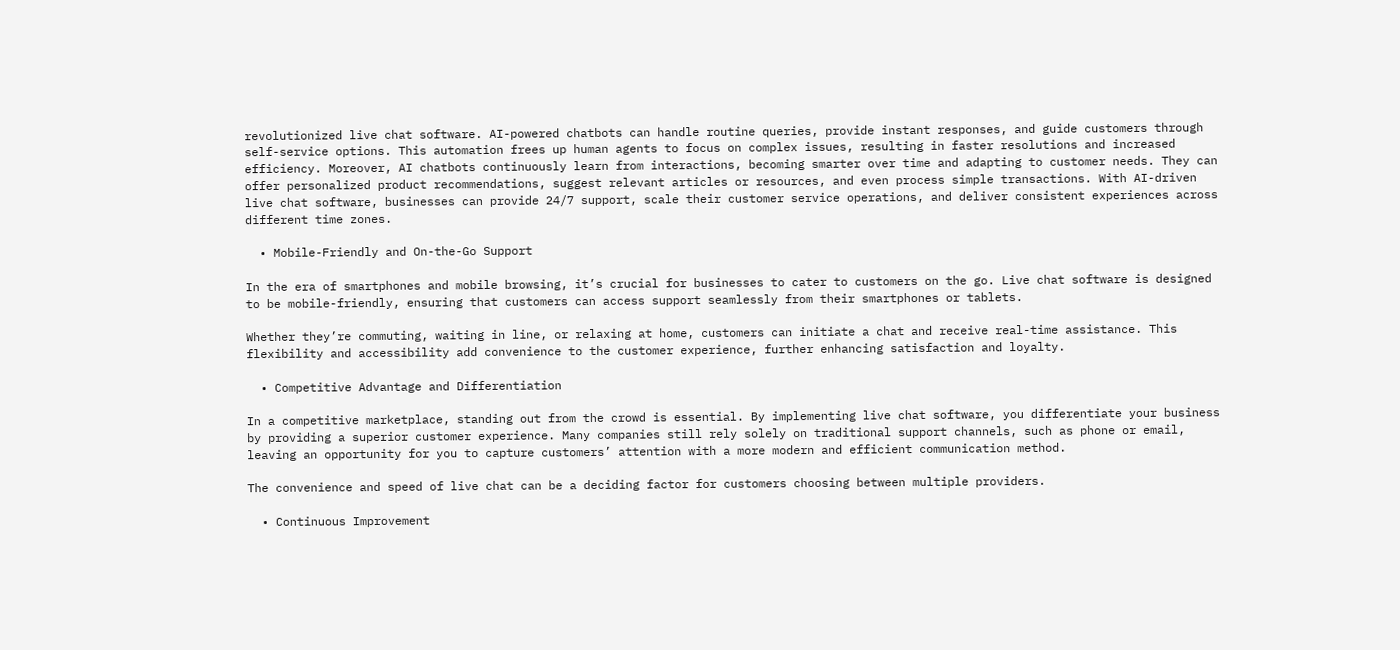revolutionized live chat software. AI-powered chatbots can handle routine queries, provide instant responses, and guide customers through self-service options. This automation frees up human agents to focus on complex issues, resulting in faster resolutions and increased efficiency. Moreover, AI chatbots continuously learn from interactions, becoming smarter over time and adapting to customer needs. They can offer personalized product recommendations, suggest relevant articles or resources, and even process simple transactions. With AI-driven live chat software, businesses can provide 24/7 support, scale their customer service operations, and deliver consistent experiences across different time zones.

  • Mobile-Friendly and On-the-Go Support

In the era of smartphones and mobile browsing, it’s crucial for businesses to cater to customers on the go. Live chat software is designed to be mobile-friendly, ensuring that customers can access support seamlessly from their smartphones or tablets.

Whether they’re commuting, waiting in line, or relaxing at home, customers can initiate a chat and receive real-time assistance. This flexibility and accessibility add convenience to the customer experience, further enhancing satisfaction and loyalty.

  • Competitive Advantage and Differentiation

In a competitive marketplace, standing out from the crowd is essential. By implementing live chat software, you differentiate your business by providing a superior customer experience. Many companies still rely solely on traditional support channels, such as phone or email, leaving an opportunity for you to capture customers’ attention with a more modern and efficient communication method.

The convenience and speed of live chat can be a deciding factor for customers choosing between multiple providers.

  • Continuous Improvement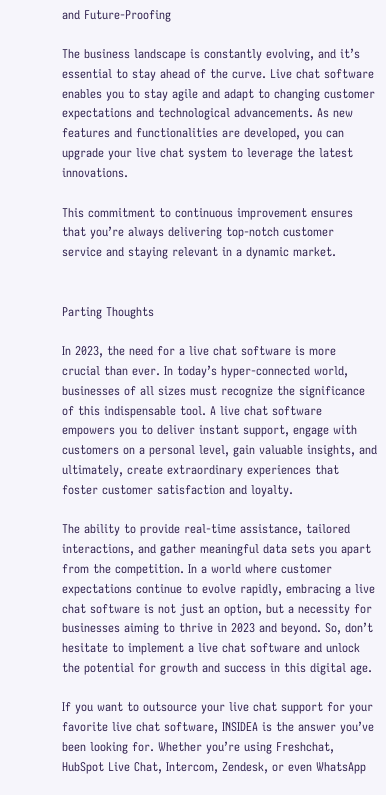and Future-Proofing

The business landscape is constantly evolving, and it’s essential to stay ahead of the curve. Live chat software enables you to stay agile and adapt to changing customer expectations and technological advancements. As new features and functionalities are developed, you can upgrade your live chat system to leverage the latest innovations.

This commitment to continuous improvement ensures that you’re always delivering top-notch customer service and staying relevant in a dynamic market.


Parting Thoughts

In 2023, the need for a live chat software is more crucial than ever. In today’s hyper-connected world, businesses of all sizes must recognize the significance of this indispensable tool. A live chat software empowers you to deliver instant support, engage with customers on a personal level, gain valuable insights, and ultimately, create extraordinary experiences that foster customer satisfaction and loyalty.

The ability to provide real-time assistance, tailored interactions, and gather meaningful data sets you apart from the competition. In a world where customer expectations continue to evolve rapidly, embracing a live chat software is not just an option, but a necessity for businesses aiming to thrive in 2023 and beyond. So, don’t hesitate to implement a live chat software and unlock the potential for growth and success in this digital age.

If you want to outsource your live chat support for your favorite live chat software, INSIDEA is the answer you’ve been looking for. Whether you’re using Freshchat, HubSpot Live Chat, Intercom, Zendesk, or even WhatsApp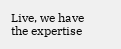Live, we have the expertise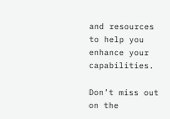and resources to help you enhance your capabilities.

Don’t miss out on the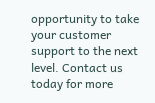opportunity to take your customer support to the next level. Contact us today for more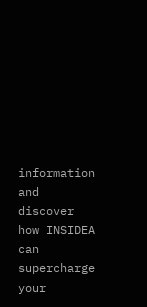information and discover how INSIDEA can supercharge your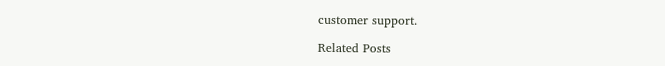customer support.

Related Posts